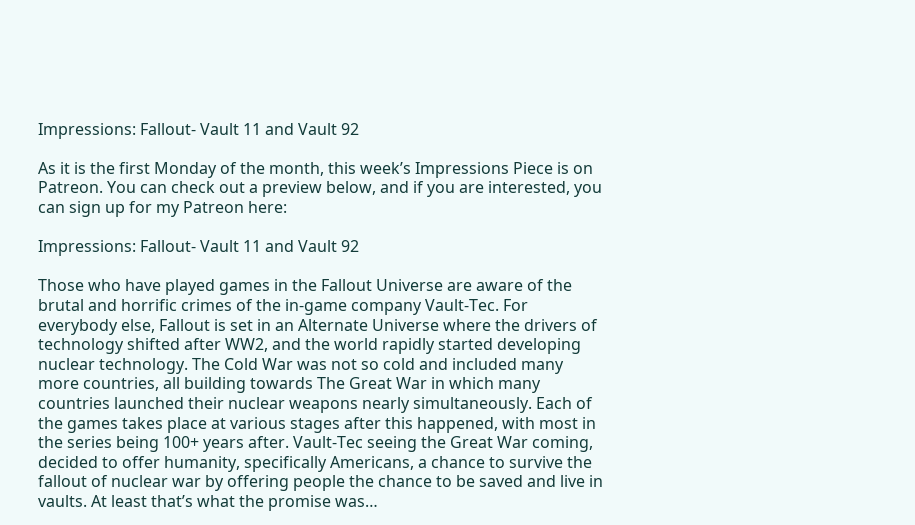Impressions: Fallout- Vault 11 and Vault 92

As it is the first Monday of the month, this week’s Impressions Piece is on Patreon. You can check out a preview below, and if you are interested, you can sign up for my Patreon here:

Impressions: Fallout- Vault 11 and Vault 92

Those who have played games in the Fallout Universe are aware of the brutal and horrific crimes of the in-game company Vault-Tec. For everybody else, Fallout is set in an Alternate Universe where the drivers of technology shifted after WW2, and the world rapidly started developing nuclear technology. The Cold War was not so cold and included many more countries, all building towards The Great War in which many countries launched their nuclear weapons nearly simultaneously. Each of the games takes place at various stages after this happened, with most in the series being 100+ years after. Vault-Tec seeing the Great War coming, decided to offer humanity, specifically Americans, a chance to survive the fallout of nuclear war by offering people the chance to be saved and live in vaults. At least that’s what the promise was…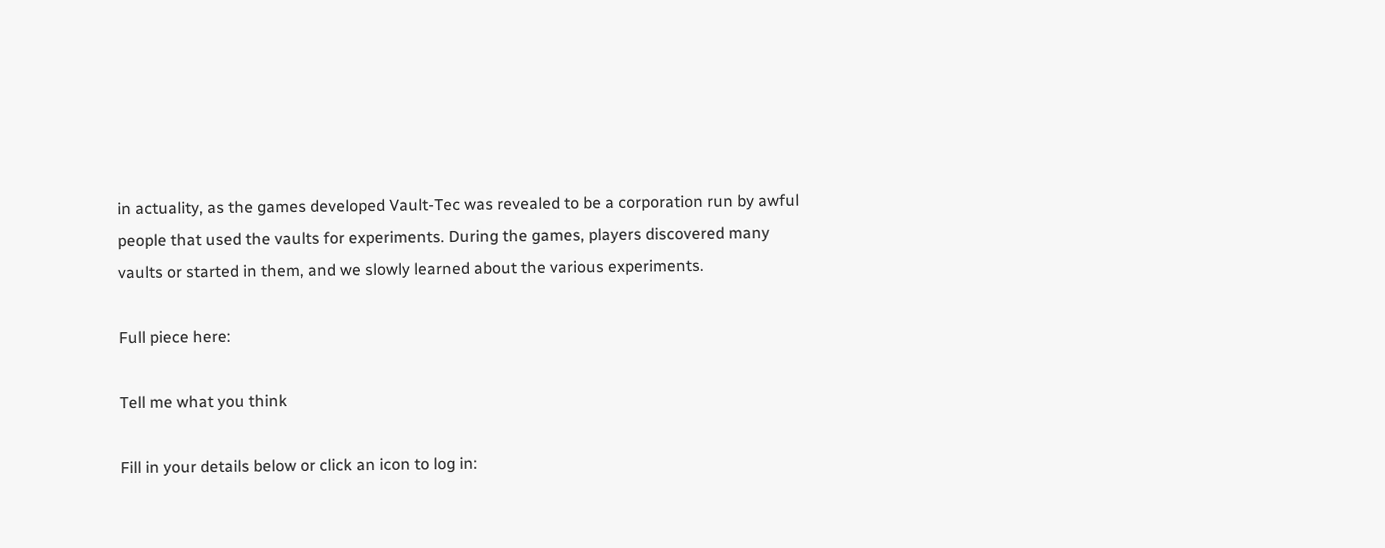in actuality, as the games developed Vault-Tec was revealed to be a corporation run by awful people that used the vaults for experiments. During the games, players discovered many vaults or started in them, and we slowly learned about the various experiments.

Full piece here:

Tell me what you think

Fill in your details below or click an icon to log in: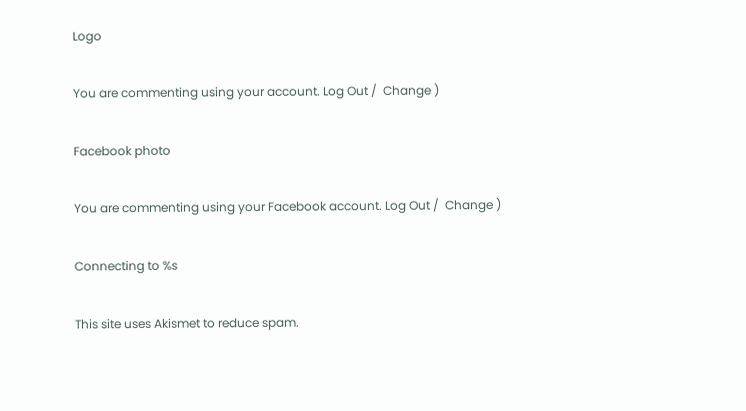Logo

You are commenting using your account. Log Out /  Change )

Facebook photo

You are commenting using your Facebook account. Log Out /  Change )

Connecting to %s

This site uses Akismet to reduce spam.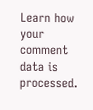Learn how your comment data is processed.